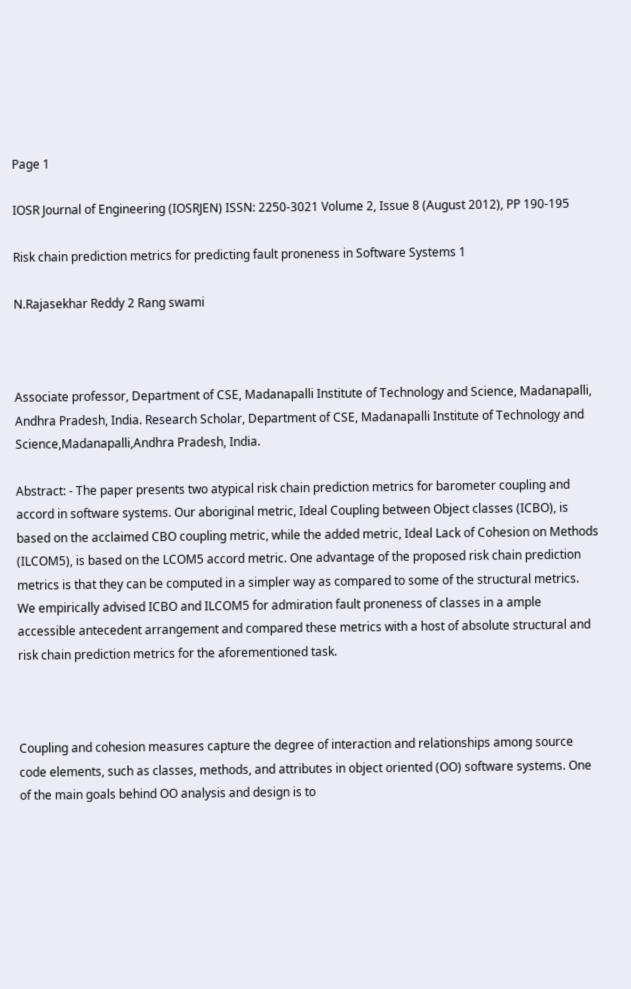Page 1

IOSR Journal of Engineering (IOSRJEN) ISSN: 2250-3021 Volume 2, Issue 8 (August 2012), PP 190-195

Risk chain prediction metrics for predicting fault proneness in Software Systems 1

N.Rajasekhar Reddy 2 Rang swami



Associate professor, Department of CSE, Madanapalli Institute of Technology and Science, Madanapalli, Andhra Pradesh, India. Research Scholar, Department of CSE, Madanapalli Institute of Technology and Science,Madanapalli,Andhra Pradesh, India.

Abstract: - The paper presents two atypical risk chain prediction metrics for barometer coupling and accord in software systems. Our aboriginal metric, Ideal Coupling between Object classes (ICBO), is based on the acclaimed CBO coupling metric, while the added metric, Ideal Lack of Cohesion on Methods (ILCOM5), is based on the LCOM5 accord metric. One advantage of the proposed risk chain prediction metrics is that they can be computed in a simpler way as compared to some of the structural metrics. We empirically advised ICBO and ILCOM5 for admiration fault proneness of classes in a ample accessible antecedent arrangement and compared these metrics with a host of absolute structural and risk chain prediction metrics for the aforementioned task.



Coupling and cohesion measures capture the degree of interaction and relationships among source code elements, such as classes, methods, and attributes in object oriented (OO) software systems. One of the main goals behind OO analysis and design is to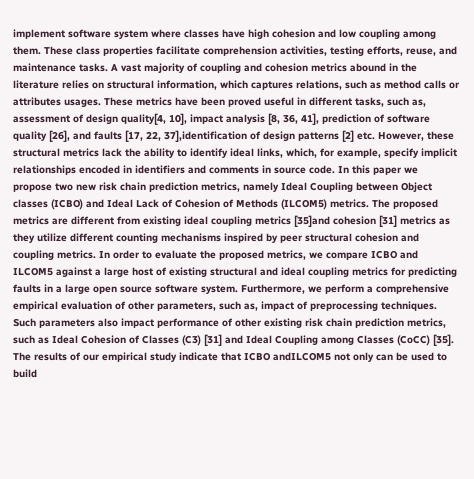implement software system where classes have high cohesion and low coupling among them. These class properties facilitate comprehension activities, testing efforts, reuse, and maintenance tasks. A vast majority of coupling and cohesion metrics abound in the literature relies on structural information, which captures relations, such as method calls or attributes usages. These metrics have been proved useful in different tasks, such as, assessment of design quality[4, 10], impact analysis [8, 36, 41], prediction of software quality [26], and faults [17, 22, 37],identification of design patterns [2] etc. However, these structural metrics lack the ability to identify ideal links, which, for example, specify implicit relationships encoded in identifiers and comments in source code. In this paper we propose two new risk chain prediction metrics, namely Ideal Coupling between Object classes (ICBO) and Ideal Lack of Cohesion of Methods (ILCOM5) metrics. The proposed metrics are different from existing ideal coupling metrics [35]and cohesion [31] metrics as they utilize different counting mechanisms inspired by peer structural cohesion and coupling metrics. In order to evaluate the proposed metrics, we compare ICBO and ILCOM5 against a large host of existing structural and ideal coupling metrics for predicting faults in a large open source software system. Furthermore, we perform a comprehensive empirical evaluation of other parameters, such as, impact of preprocessing techniques. Such parameters also impact performance of other existing risk chain prediction metrics, such as Ideal Cohesion of Classes (C3) [31] and Ideal Coupling among Classes (CoCC) [35]. The results of our empirical study indicate that ICBO andILCOM5 not only can be used to build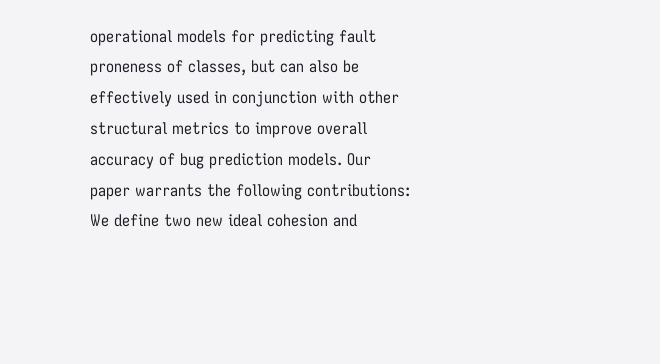operational models for predicting fault proneness of classes, but can also be effectively used in conjunction with other structural metrics to improve overall accuracy of bug prediction models. Our paper warrants the following contributions: We define two new ideal cohesion and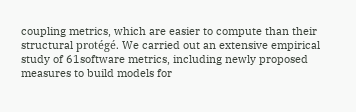coupling metrics, which are easier to compute than their structural protégé. We carried out an extensive empirical study of 61software metrics, including newly proposed measures to build models for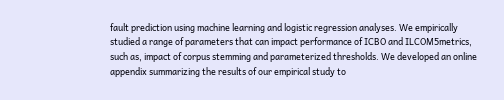fault prediction using machine learning and logistic regression analyses. We empirically studied a range of parameters that can impact performance of ICBO and ILCOM5metrics, such as, impact of corpus stemming and parameterized thresholds. We developed an online appendix summarizing the results of our empirical study to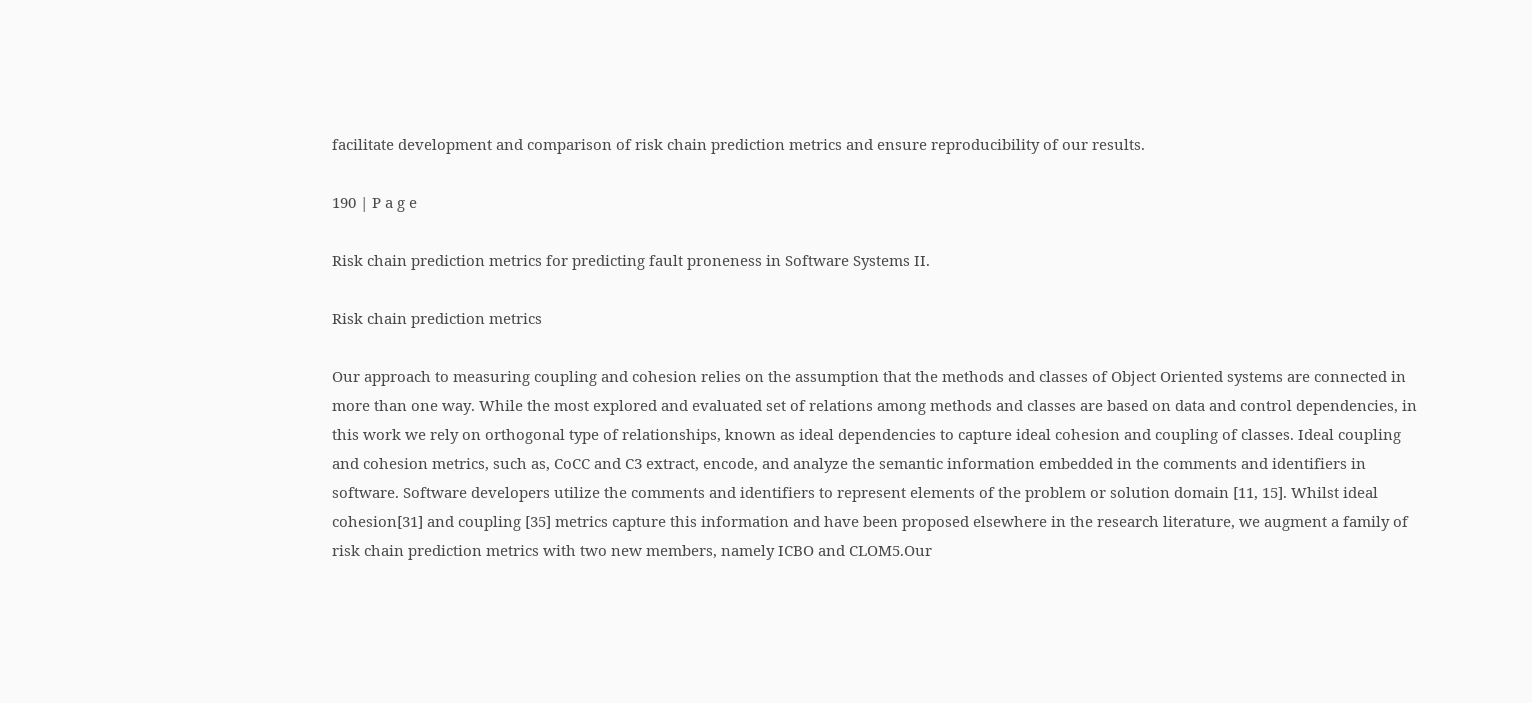facilitate development and comparison of risk chain prediction metrics and ensure reproducibility of our results.

190 | P a g e

Risk chain prediction metrics for predicting fault proneness in Software Systems II.

Risk chain prediction metrics

Our approach to measuring coupling and cohesion relies on the assumption that the methods and classes of Object Oriented systems are connected in more than one way. While the most explored and evaluated set of relations among methods and classes are based on data and control dependencies, in this work we rely on orthogonal type of relationships, known as ideal dependencies to capture ideal cohesion and coupling of classes. Ideal coupling and cohesion metrics, such as, CoCC and C3 extract, encode, and analyze the semantic information embedded in the comments and identifiers in software. Software developers utilize the comments and identifiers to represent elements of the problem or solution domain [11, 15]. Whilst ideal cohesion[31] and coupling [35] metrics capture this information and have been proposed elsewhere in the research literature, we augment a family of risk chain prediction metrics with two new members, namely ICBO and CLOM5.Our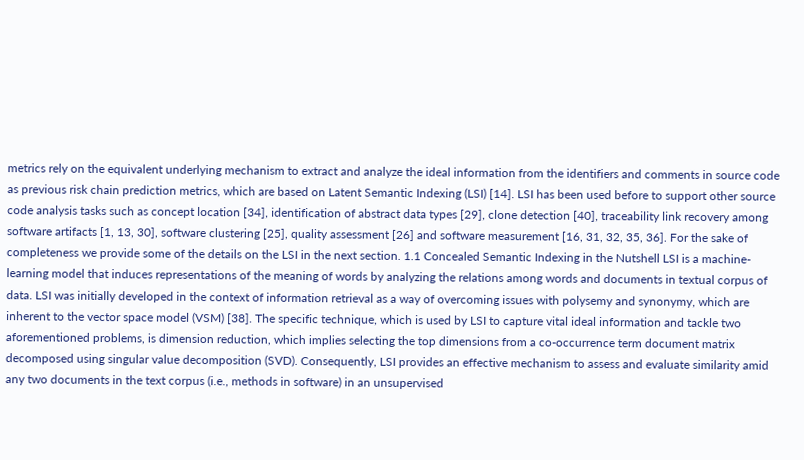metrics rely on the equivalent underlying mechanism to extract and analyze the ideal information from the identifiers and comments in source code as previous risk chain prediction metrics, which are based on Latent Semantic Indexing (LSI) [14]. LSI has been used before to support other source code analysis tasks such as concept location [34], identification of abstract data types [29], clone detection [40], traceability link recovery among software artifacts [1, 13, 30], software clustering [25], quality assessment [26] and software measurement [16, 31, 32, 35, 36]. For the sake of completeness we provide some of the details on the LSI in the next section. 1.1 Concealed Semantic Indexing in the Nutshell LSI is a machine-learning model that induces representations of the meaning of words by analyzing the relations among words and documents in textual corpus of data. LSI was initially developed in the context of information retrieval as a way of overcoming issues with polysemy and synonymy, which are inherent to the vector space model (VSM) [38]. The specific technique, which is used by LSI to capture vital ideal information and tackle two aforementioned problems, is dimension reduction, which implies selecting the top dimensions from a co-occurrence term document matrix decomposed using singular value decomposition (SVD). Consequently, LSI provides an effective mechanism to assess and evaluate similarity amid any two documents in the text corpus (i.e., methods in software) in an unsupervised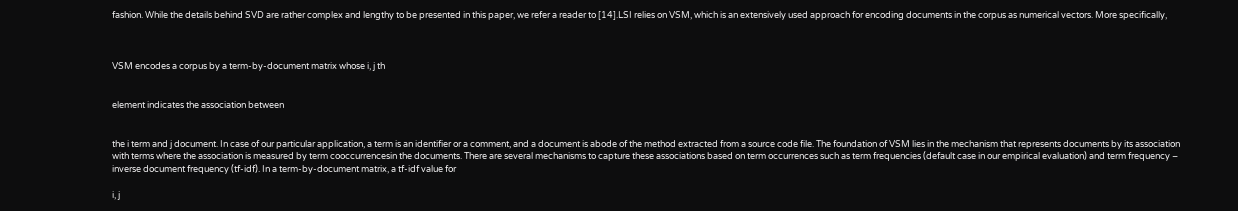fashion. While the details behind SVD are rather complex and lengthy to be presented in this paper, we refer a reader to [14].LSI relies on VSM, which is an extensively used approach for encoding documents in the corpus as numerical vectors. More specifically,



VSM encodes a corpus by a term-by-document matrix whose i, j th


element indicates the association between


the i term and j document. In case of our particular application, a term is an identifier or a comment, and a document is abode of the method extracted from a source code file. The foundation of VSM lies in the mechanism that represents documents by its association with terms where the association is measured by term cooccurrencesin the documents. There are several mechanisms to capture these associations based on term occurrences such as term frequencies (default case in our empirical evaluation) and term frequency – inverse document frequency (tf-idf). In a term-by-document matrix, a tf-idf value for

i, j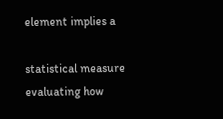element implies a

statistical measure evaluating how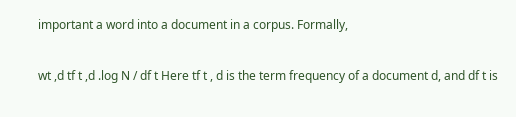important a word into a document in a corpus. Formally,

wt ,d tf t ,d .log N / df t Here tf t , d is the term frequency of a document d, and df t is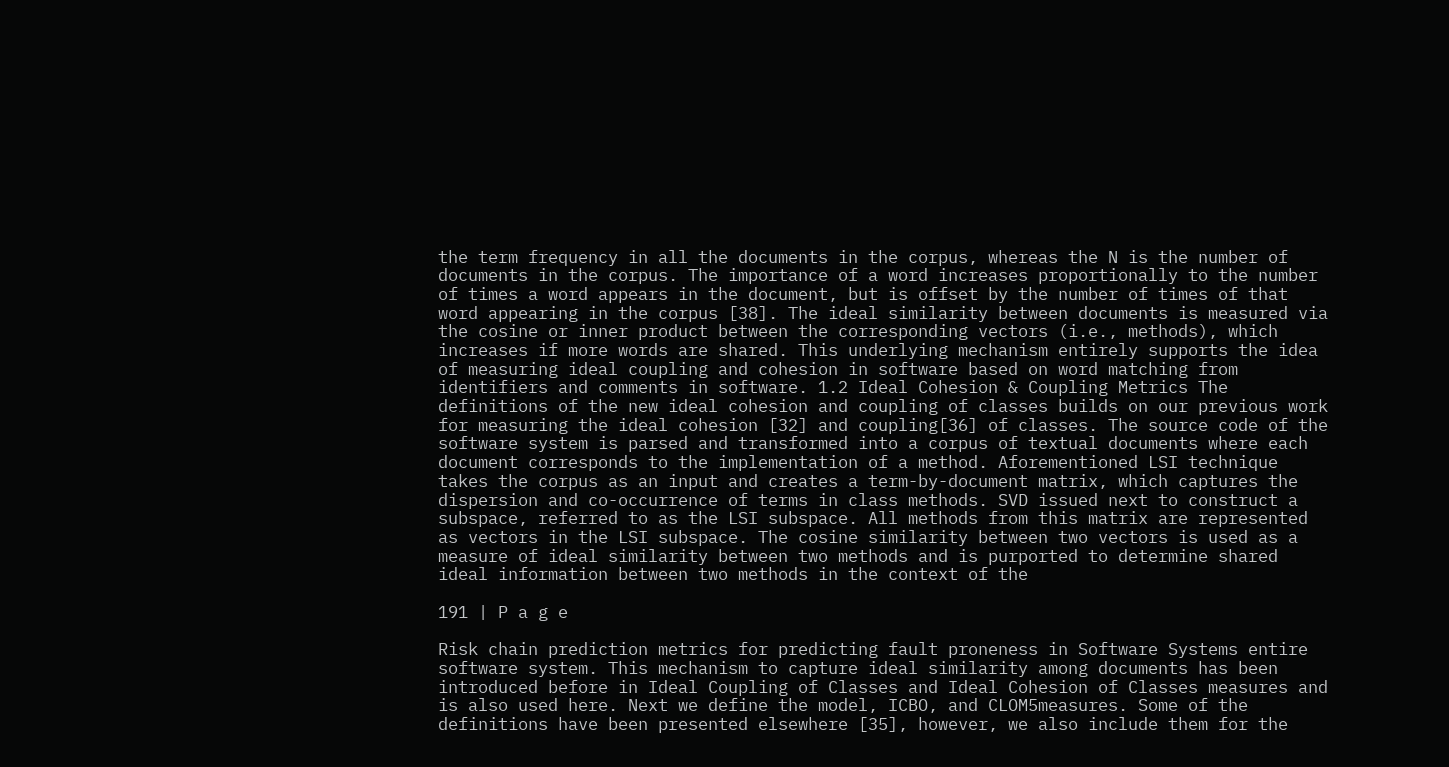the term frequency in all the documents in the corpus, whereas the N is the number of documents in the corpus. The importance of a word increases proportionally to the number of times a word appears in the document, but is offset by the number of times of that word appearing in the corpus [38]. The ideal similarity between documents is measured via the cosine or inner product between the corresponding vectors (i.e., methods), which increases if more words are shared. This underlying mechanism entirely supports the idea of measuring ideal coupling and cohesion in software based on word matching from identifiers and comments in software. 1.2 Ideal Cohesion & Coupling Metrics The definitions of the new ideal cohesion and coupling of classes builds on our previous work for measuring the ideal cohesion [32] and coupling[36] of classes. The source code of the software system is parsed and transformed into a corpus of textual documents where each document corresponds to the implementation of a method. Aforementioned LSI technique takes the corpus as an input and creates a term-by-document matrix, which captures the dispersion and co-occurrence of terms in class methods. SVD issued next to construct a subspace, referred to as the LSI subspace. All methods from this matrix are represented as vectors in the LSI subspace. The cosine similarity between two vectors is used as a measure of ideal similarity between two methods and is purported to determine shared ideal information between two methods in the context of the

191 | P a g e

Risk chain prediction metrics for predicting fault proneness in Software Systems entire software system. This mechanism to capture ideal similarity among documents has been introduced before in Ideal Coupling of Classes and Ideal Cohesion of Classes measures and is also used here. Next we define the model, ICBO, and CLOM5measures. Some of the definitions have been presented elsewhere [35], however, we also include them for the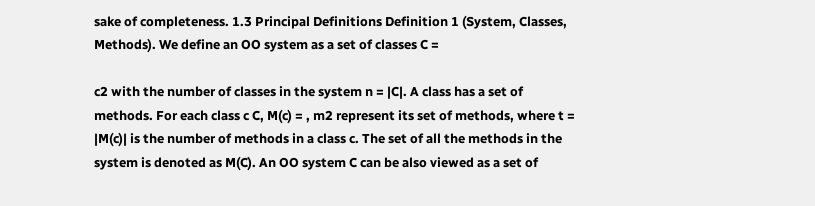sake of completeness. 1.3 Principal Definitions Definition 1 (System, Classes, Methods). We define an OO system as a set of classes C =

c2 with the number of classes in the system n = |C|. A class has a set of methods. For each class c C, M(c) = , m2 represent its set of methods, where t = |M(c)| is the number of methods in a class c. The set of all the methods in the system is denoted as M(C). An OO system C can be also viewed as a set of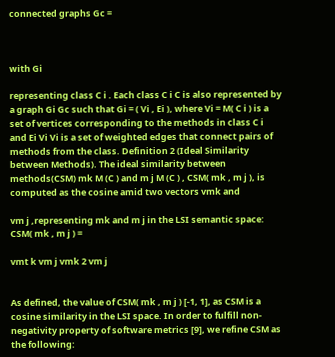connected graphs Gc =



with Gi

representing class C i . Each class C i C is also represented by a graph Gi Gc such that Gi = ( Vi , Ei ), where Vi = M( C i ) is a set of vertices corresponding to the methods in class C i and Ei Vi Vi is a set of weighted edges that connect pairs of methods from the class. Definition 2 (Ideal Similarity between Methods). The ideal similarity between methods(CSM) mk M (C ) and m j M (C ) , CSM( mk , m j ), is computed as the cosine amid two vectors vmk and

vm j ,representing mk and m j in the LSI semantic space: CSM( mk , m j ) =

vmt k vm j vmk 2 vm j


As defined, the value of CSM( mk , m j ) [-1, 1], as CSM is a cosine similarity in the LSI space. In order to fulfill non-negativity property of software metrics [9], we refine CSM as the following: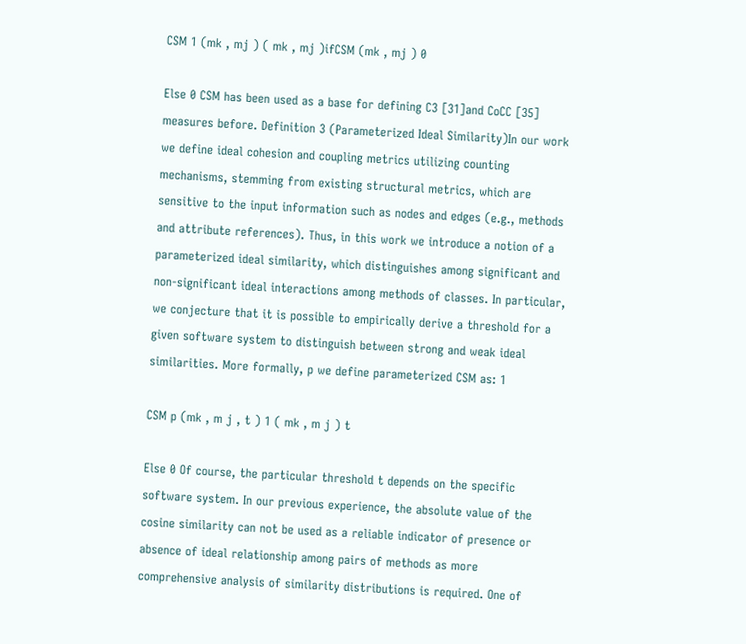CSM 1 (mk , mj ) ( mk , mj )ifCSM (mk , mj ) 0

Else 0 CSM has been used as a base for defining C3 [31]and CoCC [35] measures before. Definition 3 (Parameterized Ideal Similarity)In our work we define ideal cohesion and coupling metrics utilizing counting mechanisms, stemming from existing structural metrics, which are sensitive to the input information such as nodes and edges (e.g., methods and attribute references). Thus, in this work we introduce a notion of a parameterized ideal similarity, which distinguishes among significant and non-significant ideal interactions among methods of classes. In particular, we conjecture that it is possible to empirically derive a threshold for a given software system to distinguish between strong and weak ideal similarities. More formally, p we define parameterized CSM as: 1

CSM p (mk , m j , t ) 1 ( mk , m j ) t

Else 0 Of course, the particular threshold t depends on the specific software system. In our previous experience, the absolute value of the cosine similarity can not be used as a reliable indicator of presence or absence of ideal relationship among pairs of methods as more comprehensive analysis of similarity distributions is required. One of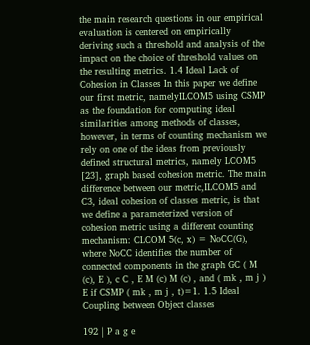the main research questions in our empirical evaluation is centered on empirically deriving such a threshold and analysis of the impact on the choice of threshold values on the resulting metrics. 1.4 Ideal Lack of Cohesion in Classes In this paper we define our first metric, namelyILCOM5 using CSMP as the foundation for computing ideal similarities among methods of classes, however, in terms of counting mechanism we rely on one of the ideas from previously defined structural metrics, namely LCOM5 [23], graph based cohesion metric. The main difference between our metric,ILCOM5 and C3, ideal cohesion of classes metric, is that we define a parameterized version of cohesion metric using a different counting mechanism: CLCOM 5(c, x) = NoCC(G), where NoCC identifies the number of connected components in the graph GC ( M (c), E ), c C , E M (c) M (c) , and ( mk , m j ) E if CSMP ( mk , m j , t)=1. 1.5 Ideal Coupling between Object classes

192 | P a g e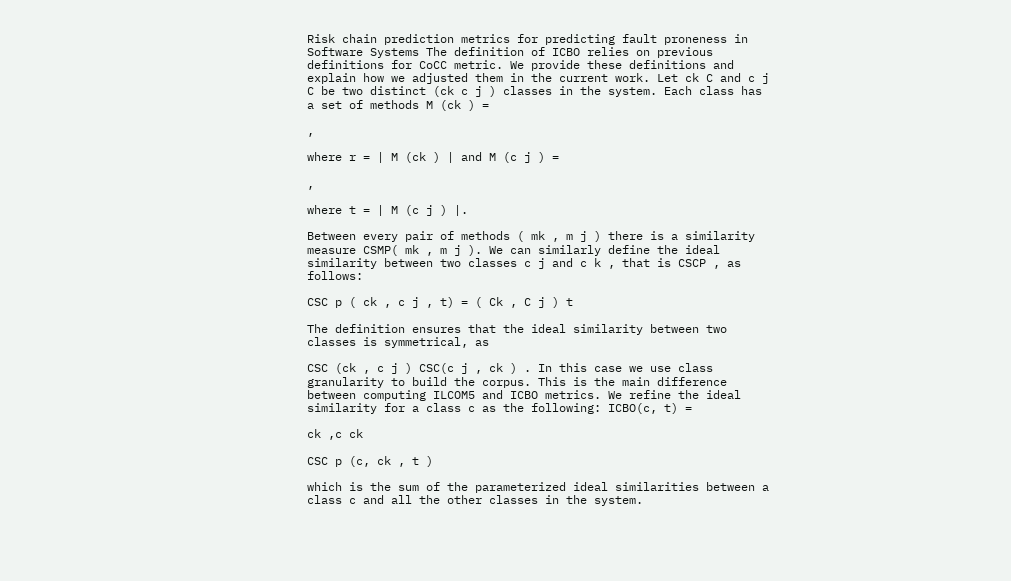Risk chain prediction metrics for predicting fault proneness in Software Systems The definition of ICBO relies on previous definitions for CoCC metric. We provide these definitions and explain how we adjusted them in the current work. Let ck C and c j C be two distinct (ck c j ) classes in the system. Each class has a set of methods M (ck ) =

,

where r = | M (ck ) | and M (c j ) =

,

where t = | M (c j ) |.

Between every pair of methods ( mk , m j ) there is a similarity measure CSMP( mk , m j ). We can similarly define the ideal similarity between two classes c j and c k , that is CSCP , as follows:

CSC p ( ck , c j , t) = ( Ck , C j ) t

The definition ensures that the ideal similarity between two classes is symmetrical, as

CSC (ck , c j ) CSC(c j , ck ) . In this case we use class granularity to build the corpus. This is the main difference between computing ILCOM5 and ICBO metrics. We refine the ideal similarity for a class c as the following: ICBO(c, t) =

ck ,c ck

CSC p (c, ck , t )

which is the sum of the parameterized ideal similarities between a class c and all the other classes in the system.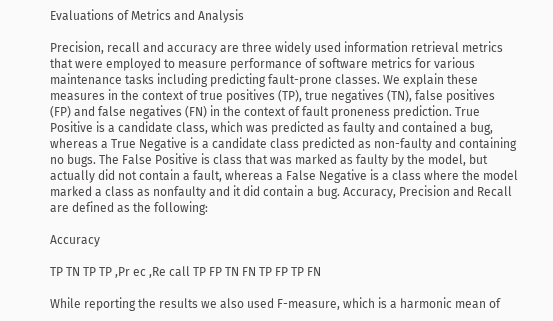Evaluations of Metrics and Analysis

Precision, recall and accuracy are three widely used information retrieval metrics that were employed to measure performance of software metrics for various maintenance tasks including predicting fault-prone classes. We explain these measures in the context of true positives (TP), true negatives (TN), false positives (FP) and false negatives (FN) in the context of fault proneness prediction. True Positive is a candidate class, which was predicted as faulty and contained a bug, whereas a True Negative is a candidate class predicted as non-faulty and containing no bugs. The False Positive is class that was marked as faulty by the model, but actually did not contain a fault, whereas a False Negative is a class where the model marked a class as nonfaulty and it did contain a bug. Accuracy, Precision and Recall are defined as the following:

Accuracy

TP TN TP TP ,Pr ec ,Re call TP FP TN FN TP FP TP FN

While reporting the results we also used F-measure, which is a harmonic mean of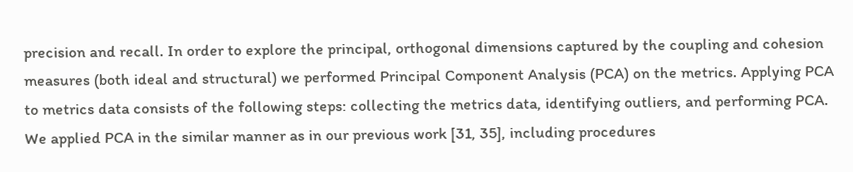precision and recall. In order to explore the principal, orthogonal dimensions captured by the coupling and cohesion measures (both ideal and structural) we performed Principal Component Analysis (PCA) on the metrics. Applying PCA to metrics data consists of the following steps: collecting the metrics data, identifying outliers, and performing PCA. We applied PCA in the similar manner as in our previous work [31, 35], including procedures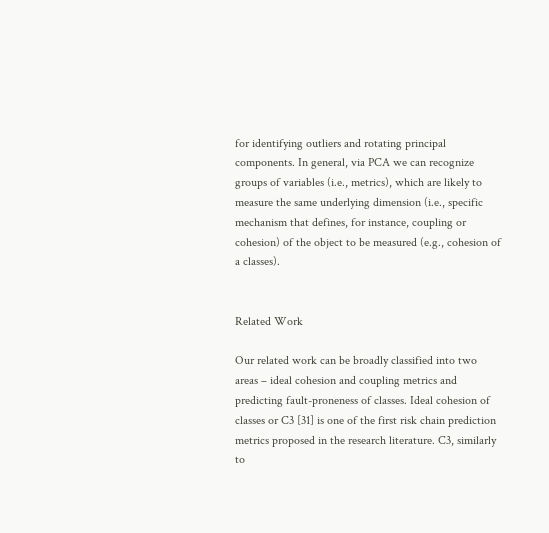for identifying outliers and rotating principal components. In general, via PCA we can recognize groups of variables (i.e., metrics), which are likely to measure the same underlying dimension (i.e., specific mechanism that defines, for instance, coupling or cohesion) of the object to be measured (e.g., cohesion of a classes).


Related Work

Our related work can be broadly classified into two areas – ideal cohesion and coupling metrics and predicting fault-proneness of classes. Ideal cohesion of classes or C3 [31] is one of the first risk chain prediction metrics proposed in the research literature. C3, similarly to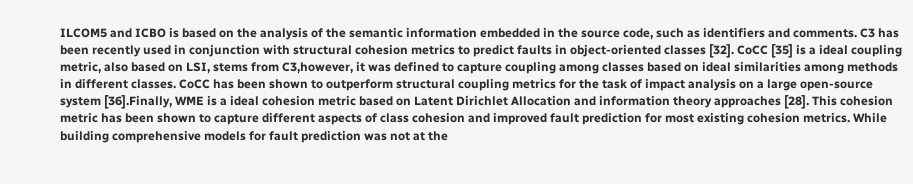ILCOM5 and ICBO is based on the analysis of the semantic information embedded in the source code, such as identifiers and comments. C3 has been recently used in conjunction with structural cohesion metrics to predict faults in object-oriented classes [32]. CoCC [35] is a ideal coupling metric, also based on LSI, stems from C3,however, it was defined to capture coupling among classes based on ideal similarities among methods in different classes. CoCC has been shown to outperform structural coupling metrics for the task of impact analysis on a large open-source system [36].Finally, WME is a ideal cohesion metric based on Latent Dirichlet Allocation and information theory approaches [28]. This cohesion metric has been shown to capture different aspects of class cohesion and improved fault prediction for most existing cohesion metrics. While building comprehensive models for fault prediction was not at the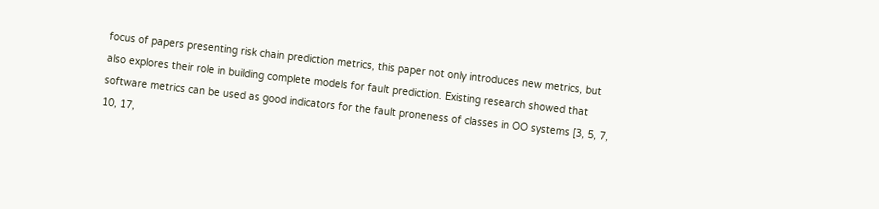focus of papers presenting risk chain prediction metrics, this paper not only introduces new metrics, but also explores their role in building complete models for fault prediction. Existing research showed that software metrics can be used as good indicators for the fault proneness of classes in OO systems [3, 5, 7, 10, 17,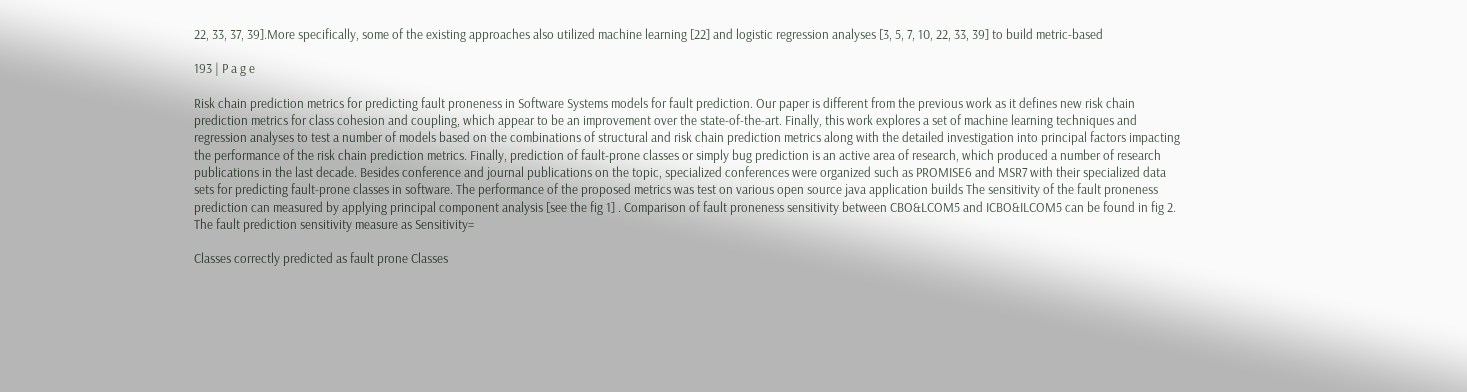22, 33, 37, 39].More specifically, some of the existing approaches also utilized machine learning [22] and logistic regression analyses [3, 5, 7, 10, 22, 33, 39] to build metric-based

193 | P a g e

Risk chain prediction metrics for predicting fault proneness in Software Systems models for fault prediction. Our paper is different from the previous work as it defines new risk chain prediction metrics for class cohesion and coupling, which appear to be an improvement over the state-of-the-art. Finally, this work explores a set of machine learning techniques and regression analyses to test a number of models based on the combinations of structural and risk chain prediction metrics along with the detailed investigation into principal factors impacting the performance of the risk chain prediction metrics. Finally, prediction of fault-prone classes or simply bug prediction is an active area of research, which produced a number of research publications in the last decade. Besides conference and journal publications on the topic, specialized conferences were organized such as PROMISE6 and MSR7 with their specialized data sets for predicting fault-prone classes in software. The performance of the proposed metrics was test on various open source java application builds The sensitivity of the fault proneness prediction can measured by applying principal component analysis [see the fig 1] . Comparison of fault proneness sensitivity between CBO&LCOM5 and ICBO&ILCOM5 can be found in fig 2. The fault prediction sensitivity measure as Sensitivity=

Classes correctly predicted as fault prone Classes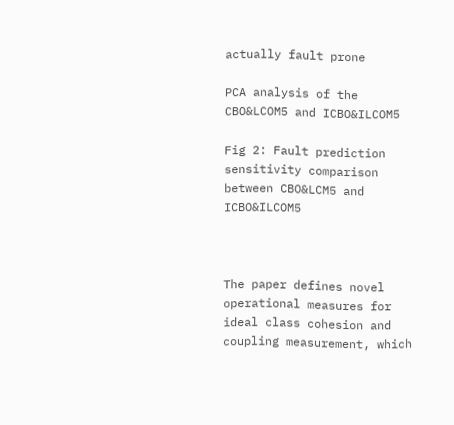actually fault prone

PCA analysis of the CBO&LCOM5 and ICBO&ILCOM5

Fig 2: Fault prediction sensitivity comparison between CBO&LCM5 and ICBO&ILCOM5



The paper defines novel operational measures for ideal class cohesion and coupling measurement, which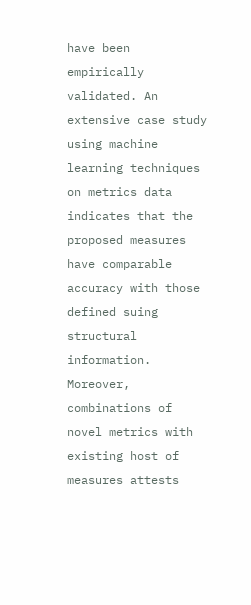have been empirically validated. An extensive case study using machine learning techniques on metrics data indicates that the proposed measures have comparable accuracy with those defined suing structural information. Moreover, combinations of novel metrics with existing host of measures attests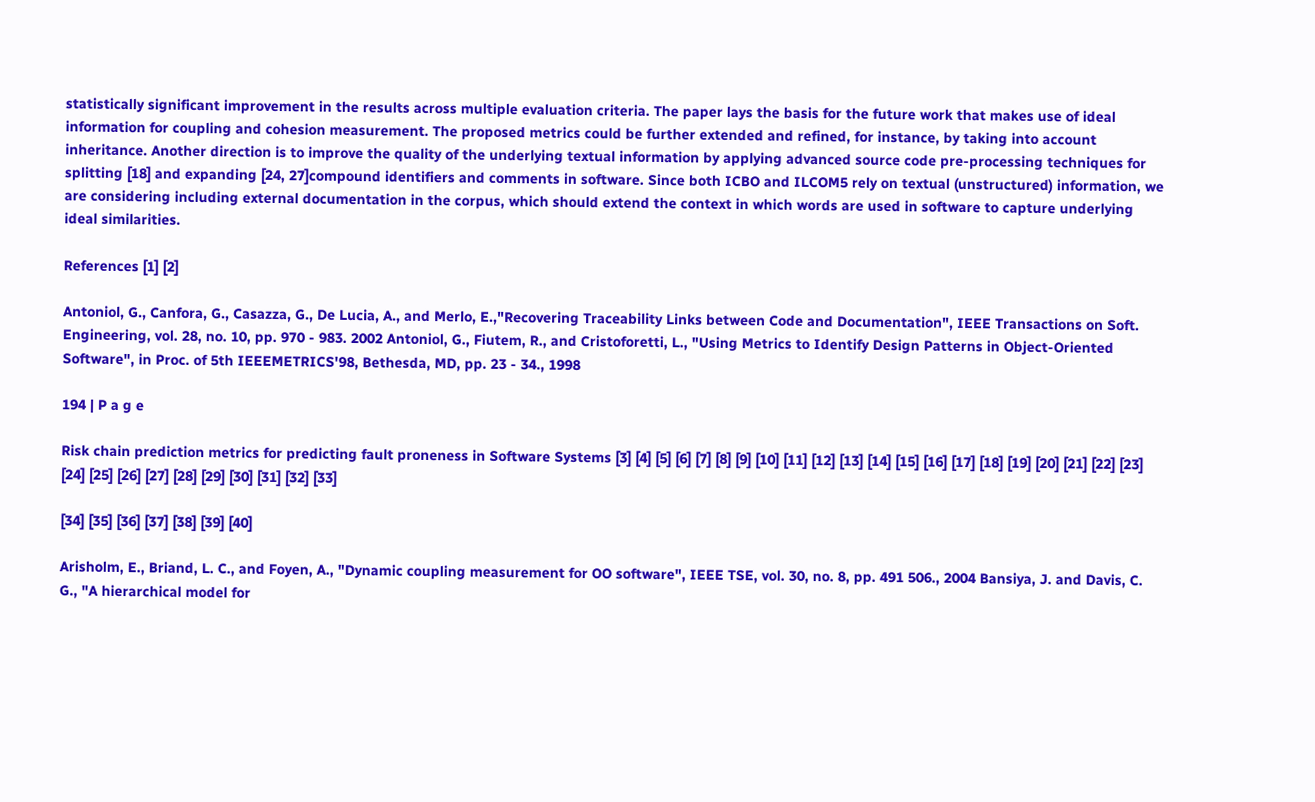statistically significant improvement in the results across multiple evaluation criteria. The paper lays the basis for the future work that makes use of ideal information for coupling and cohesion measurement. The proposed metrics could be further extended and refined, for instance, by taking into account inheritance. Another direction is to improve the quality of the underlying textual information by applying advanced source code pre-processing techniques for splitting [18] and expanding [24, 27]compound identifiers and comments in software. Since both ICBO and ILCOM5 rely on textual (unstructured) information, we are considering including external documentation in the corpus, which should extend the context in which words are used in software to capture underlying ideal similarities.

References [1] [2]

Antoniol, G., Canfora, G., Casazza, G., De Lucia, A., and Merlo, E.,"Recovering Traceability Links between Code and Documentation", IEEE Transactions on Soft. Engineering, vol. 28, no. 10, pp. 970 - 983. 2002 Antoniol, G., Fiutem, R., and Cristoforetti, L., "Using Metrics to Identify Design Patterns in Object-Oriented Software", in Proc. of 5th IEEEMETRICS'98, Bethesda, MD, pp. 23 - 34., 1998

194 | P a g e

Risk chain prediction metrics for predicting fault proneness in Software Systems [3] [4] [5] [6] [7] [8] [9] [10] [11] [12] [13] [14] [15] [16] [17] [18] [19] [20] [21] [22] [23] [24] [25] [26] [27] [28] [29] [30] [31] [32] [33]

[34] [35] [36] [37] [38] [39] [40]

Arisholm, E., Briand, L. C., and Foyen, A., "Dynamic coupling measurement for OO software", IEEE TSE, vol. 30, no. 8, pp. 491 506., 2004 Bansiya, J. and Davis, C. G., "A hierarchical model for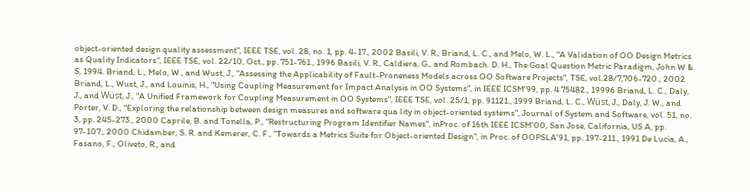object-oriented design quality assessment", IEEE TSE, vol. 28, no. 1, pp. 4-17., 2002 Basili, V. R., Briand, L. C., and Melo, W. L., "A Validation of OO Design Metrics as Quality Indicators", IEEE TSE, vol. 22/10, Oct., pp. 751-761., 1996 Basili, V. R., Caldiera, G., and Rombach. D. H., The Goal Question Metric Paradigm, John W & S, 1994. Briand, L., Melo, W., and Wust, J., "Assessing the Applicability of Fault-Proneness Models across OO Software Projects", TSE, vol.28/7,706-720., 2002 Briand, L., Wust, J., and Louinis, H., "Using Coupling Measurement for Impact Analysis in OO Systems", in IEEE ICSM'99, pp. 4 75482., 19996 Briand, L. C., Daly, J., and Wüst, J., "A Unified Framework for Coupling Measurement in OO Systems", IEEE TSE, vol. 25/1, pp. 91121., 1999 Briand, L. C., Wüst, J., Daly, J. W., and Porter, V. D., "Exploring the relationship between design measures and software qua lity in object-oriented systems", Journal of System and Software, vol. 51, no. 3, pp. 245-273., 2000 Caprile, B. and Tonella, P., "Restructuring Program Identifier Names", inProc. of 16th IEEE ICSM'00, San Jose, California, US A, pp. 97-107., 2000 Chidamber, S. R. and Kemerer, C. F., "Towards a Metrics Suite for Object-oriented Design", in Proc. of OOPSLA'91, pp. 197-211., 1991 De Lucia, A., Fasano, F., Oliveto, R., and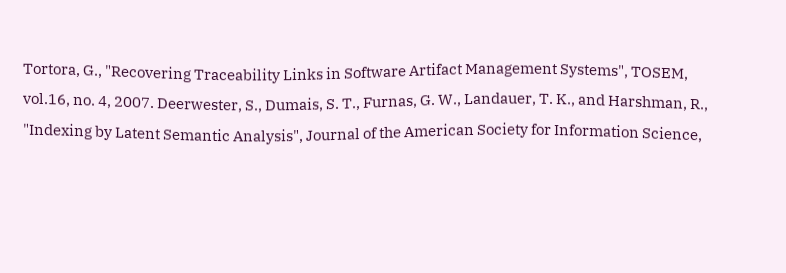Tortora, G., "Recovering Traceability Links in Software Artifact Management Systems", TOSEM, vol.16, no. 4, 2007. Deerwester, S., Dumais, S. T., Furnas, G. W., Landauer, T. K., and Harshman, R., "Indexing by Latent Semantic Analysis", Journal of the American Society for Information Science,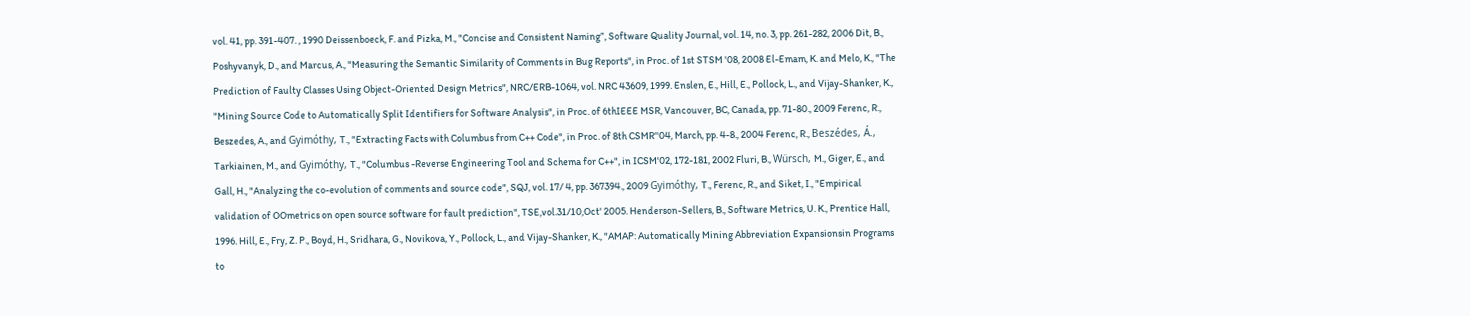vol. 41, pp. 391-407. , 1990 Deissenboeck, F. and Pizka, M., "Concise and Consistent Naming”, Software Quality Journal, vol. 14, no. 3, pp. 261-282, 2006 Dit, B., Poshyvanyk, D., and Marcus, A., "Measuring the Semantic Similarity of Comments in Bug Reports", in Proc. of 1st STSM '08, 2008 El-Emam, K. and Melo, K., "The Prediction of Faulty Classes Using Object-Oriented Design Metrics", NRC/ERB-1064, vol. NRC 43609, 1999. Enslen, E., Hill, E., Pollock, L., and Vijay-Shanker, K., "Mining Source Code to Automatically Split Identifiers for Software Analysis", in Proc. of 6thIEEE MSR, Vancouver, BC, Canada, pp. 71-80., 2009 Ferenc, R., Beszedes, A., and Gyimóthy, T., "Extracting Facts with Columbus from C++ Code", in Proc. of 8th CSMR''04, March, pp. 4-8., 2004 Ferenc, R., Beszédes, Á., Tarkiainen, M., and Gyimóthy, T., "Columbus -Reverse Engineering Tool and Schema for C++", in ICSM'02, 172-181, 2002 Fluri, B., Würsch, M., Giger, E., and Gall, H., "Analyzing the co-evolution of comments and source code", SQJ, vol. 17/ 4, pp. 367394., 2009 Gyimóthy, T., Ferenc, R., and Siket, I., "Empirical validation of OOmetrics on open source software for fault prediction", TSE,vol.31/10,Oct' 2005. Henderson-Sellers, B., Software Metrics, U. K., Prentice Hall, 1996. Hill, E., Fry, Z. P., Boyd, H., Sridhara, G., Novikova, Y., Pollock, L., and Vijay-Shanker, K., "AMAP: Automatically Mining Abbreviation Expansionsin Programs to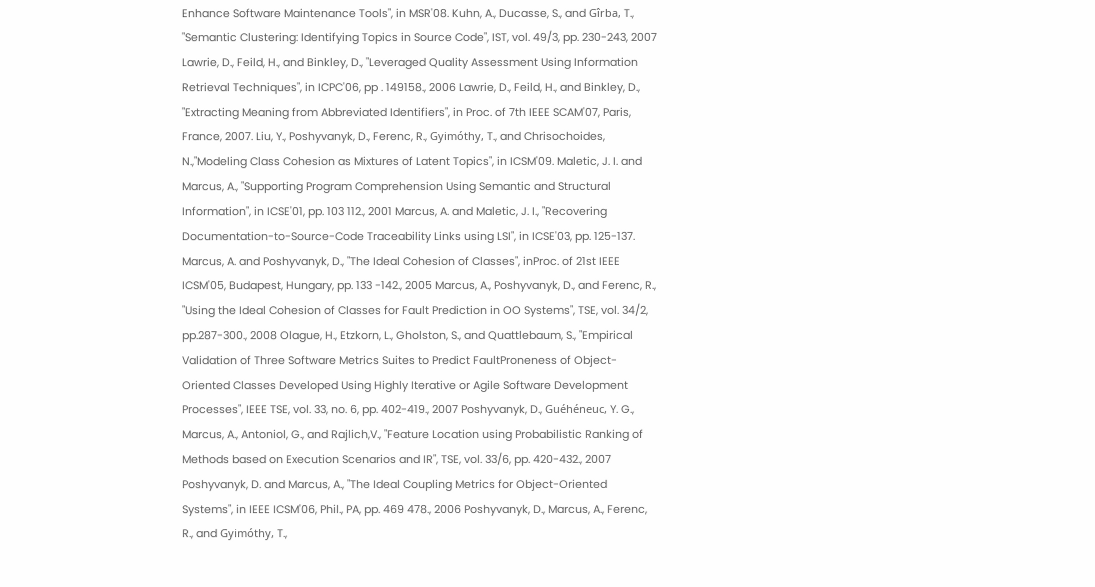Enhance Software Maintenance Tools", in MSR'08. Kuhn, A., Ducasse, S., and Gîrba, T., "Semantic Clustering: Identifying Topics in Source Code", IST, vol. 49/3, pp. 230-243, 2007 Lawrie, D., Feild, H., and Binkley, D., "Leveraged Quality Assessment Using Information Retrieval Techniques", in ICPC'06, pp . 149158., 2006 Lawrie, D., Feild, H., and Binkley, D., "Extracting Meaning from Abbreviated Identifiers", in Proc. of 7th IEEE SCAM'07, Paris, France, 2007. Liu, Y., Poshyvanyk, D., Ferenc, R., Gyimóthy, T., and Chrisochoides, N.,"Modeling Class Cohesion as Mixtures of Latent Topics", in ICSM'09. Maletic, J. I. and Marcus, A., "Supporting Program Comprehension Using Semantic and Structural Information", in ICSE'01, pp. 103 112., 2001 Marcus, A. and Maletic, J. I., "Recovering Documentation-to-Source-Code Traceability Links using LSI", in ICSE'03, pp. 125-137. Marcus, A. and Poshyvanyk, D., "The Ideal Cohesion of Classes", inProc. of 21st IEEE ICSM'05, Budapest, Hungary, pp. 133 -142., 2005 Marcus, A., Poshyvanyk, D., and Ferenc, R., "Using the Ideal Cohesion of Classes for Fault Prediction in OO Systems", TSE, vol. 34/2, pp.287-300., 2008 Olague, H., Etzkorn, L., Gholston, S., and Quattlebaum, S., "Empirical Validation of Three Software Metrics Suites to Predict FaultProneness of Object-Oriented Classes Developed Using Highly Iterative or Agile Software Development Processes", IEEE TSE, vol. 33, no. 6, pp. 402-419., 2007 Poshyvanyk, D., Guéhéneuc, Y. G., Marcus, A., Antoniol, G., and Rajlich,V., "Feature Location using Probabilistic Ranking of Methods based on Execution Scenarios and IR", TSE, vol. 33/6, pp. 420-432., 2007 Poshyvanyk, D. and Marcus, A., "The Ideal Coupling Metrics for Object-Oriented Systems", in IEEE ICSM'06, Phil., PA, pp. 469 478., 2006 Poshyvanyk, D., Marcus, A., Ferenc, R., and Gyimóthy, T.,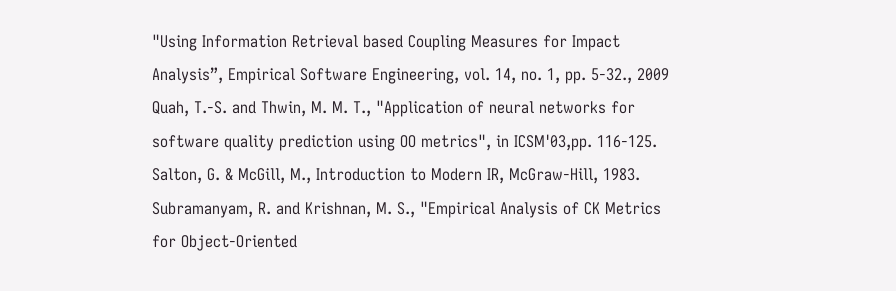"Using Information Retrieval based Coupling Measures for Impact Analysis”, Empirical Software Engineering, vol. 14, no. 1, pp. 5-32., 2009 Quah, T.-S. and Thwin, M. M. T., "Application of neural networks for software quality prediction using OO metrics", in ICSM'03,pp. 116-125. Salton, G. & McGill, M., Introduction to Modern IR, McGraw-Hill, 1983. Subramanyam, R. and Krishnan, M. S., "Empirical Analysis of CK Metrics for Object-Oriented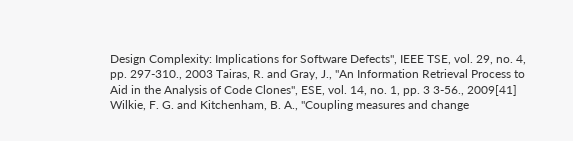Design Complexity: Implications for Software Defects", IEEE TSE, vol. 29, no. 4, pp. 297-310., 2003 Tairas, R. and Gray, J., "An Information Retrieval Process to Aid in the Analysis of Code Clones", ESE, vol. 14, no. 1, pp. 3 3-56., 2009[41] Wilkie, F. G. and Kitchenham, B. A., "Coupling measures and change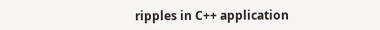ripples in C++ application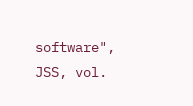software", JSS, vol.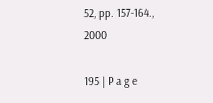52, pp. 157-164., 2000

195 | P a g e